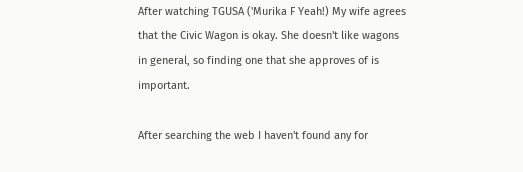After watching TGUSA ('Murika F Yeah!) My wife agrees that the Civic Wagon is okay. She doesn't like wagons in general, so finding one that she approves of is important.

After searching the web I haven't found any for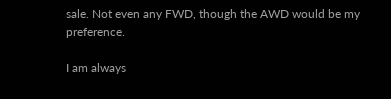sale. Not even any FWD, though the AWD would be my preference.

I am always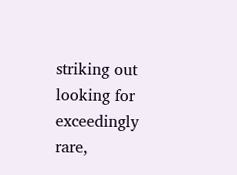striking out looking for exceedingly rare,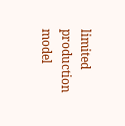limited production model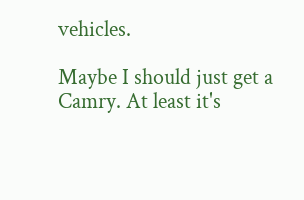vehicles.

Maybe I should just get a Camry. At least it's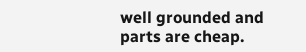well grounded and parts are cheap.